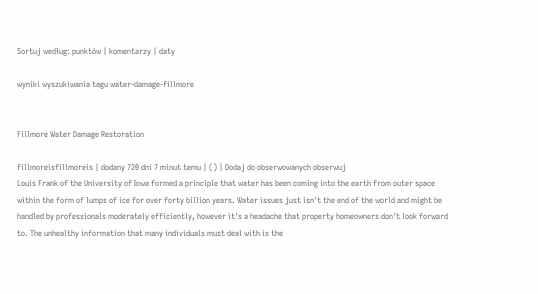Sortuj według: punktów | komentarzy | daty

wyniki wyszukiwania tagu water-damage-fillmore


Fillmore Water Damage Restoration

fillmoreisfillmoreis | dodany 720 dni 7 minut temu | () | Dodaj do obserwowanych obserwuj
Louis Frank of the University of Iowa formed a principle that water has been coming into the earth from outer space within the form of lumps of ice for over forty billion years. Water issues just isn't the end of the world and might be handled by professionals moderately efficiently, however it's a headache that property homeowners don't look forward to. The unhealthy information that many individuals must deal with is the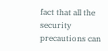fact that all the security precautions can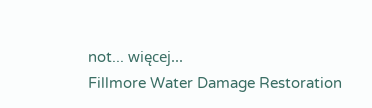not... więcej...
Fillmore Water Damage Restoration